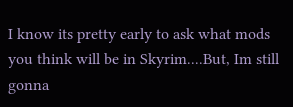I know its pretty early to ask what mods you think will be in Skyrim....But, Im still gonna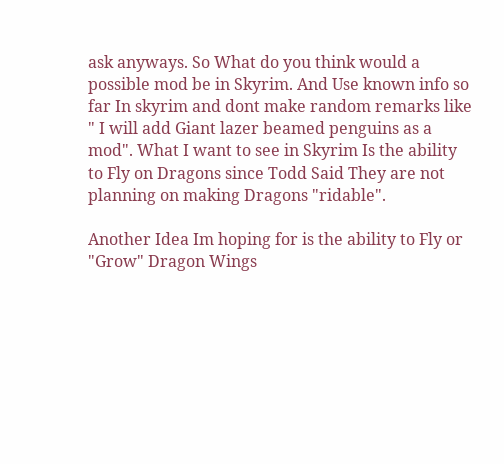ask anyways. So What do you think would a possible mod be in Skyrim. And Use known info so far In skyrim and dont make random remarks like " I will add Giant lazer beamed penguins as a mod". What I want to see in Skyrim Is the ability to Fly on Dragons since Todd Said They are not planning on making Dragons "ridable".

Another Idea Im hoping for is the ability to Fly or "Grow" Dragon Wings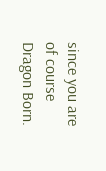since you are of course Dragon Born.